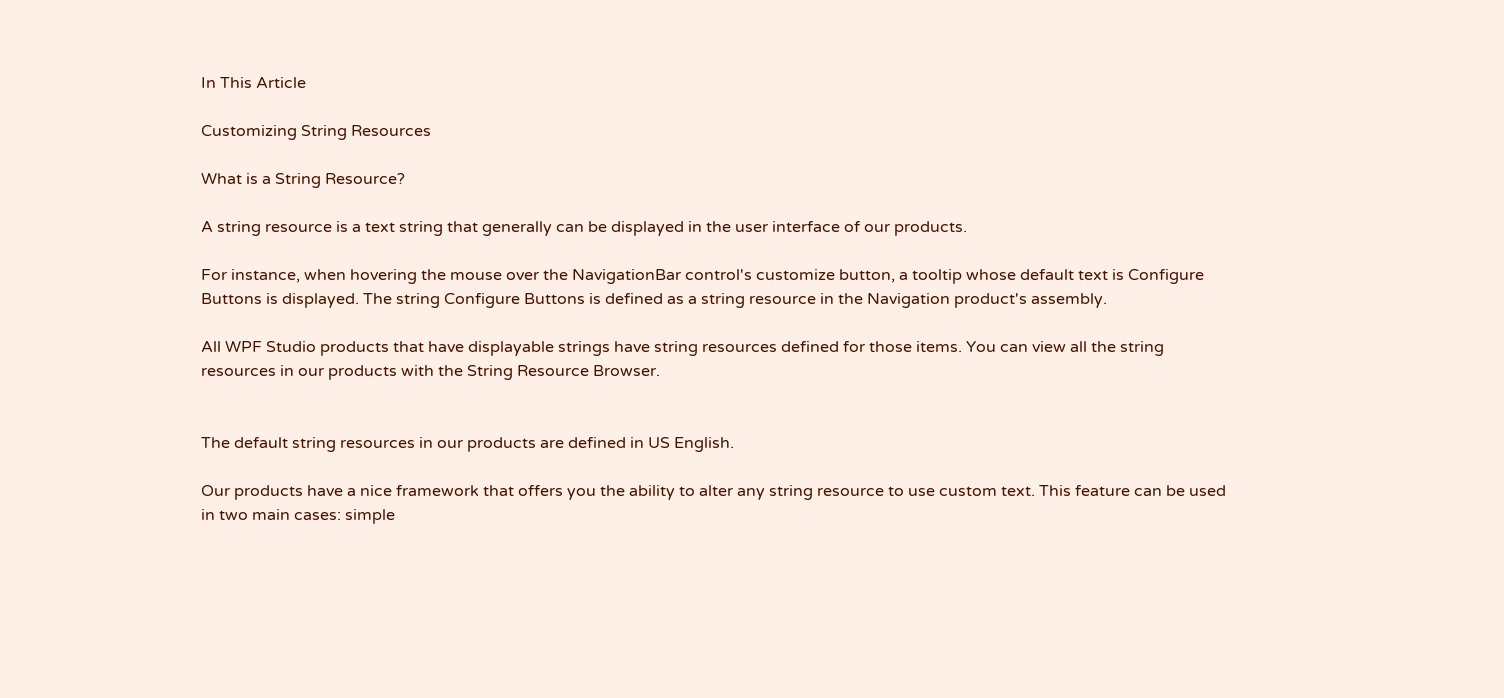In This Article

Customizing String Resources

What is a String Resource?

A string resource is a text string that generally can be displayed in the user interface of our products.

For instance, when hovering the mouse over the NavigationBar control's customize button, a tooltip whose default text is Configure Buttons is displayed. The string Configure Buttons is defined as a string resource in the Navigation product's assembly.

All WPF Studio products that have displayable strings have string resources defined for those items. You can view all the string resources in our products with the String Resource Browser.


The default string resources in our products are defined in US English.

Our products have a nice framework that offers you the ability to alter any string resource to use custom text. This feature can be used in two main cases: simple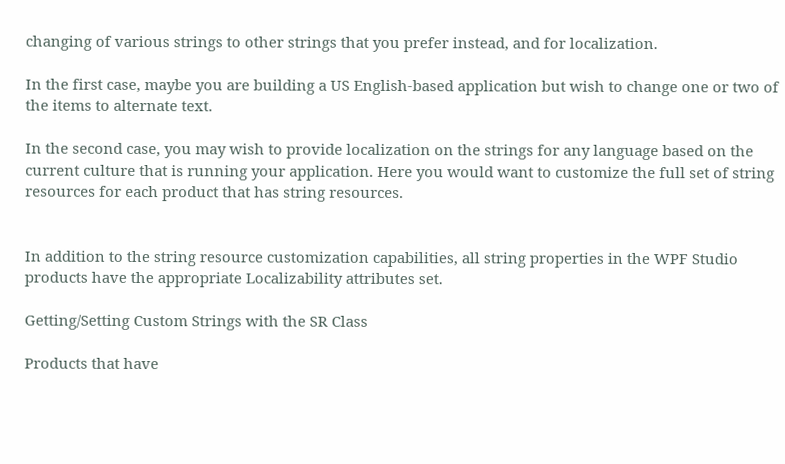changing of various strings to other strings that you prefer instead, and for localization.

In the first case, maybe you are building a US English-based application but wish to change one or two of the items to alternate text.

In the second case, you may wish to provide localization on the strings for any language based on the current culture that is running your application. Here you would want to customize the full set of string resources for each product that has string resources.


In addition to the string resource customization capabilities, all string properties in the WPF Studio products have the appropriate Localizability attributes set.

Getting/Setting Custom Strings with the SR Class

Products that have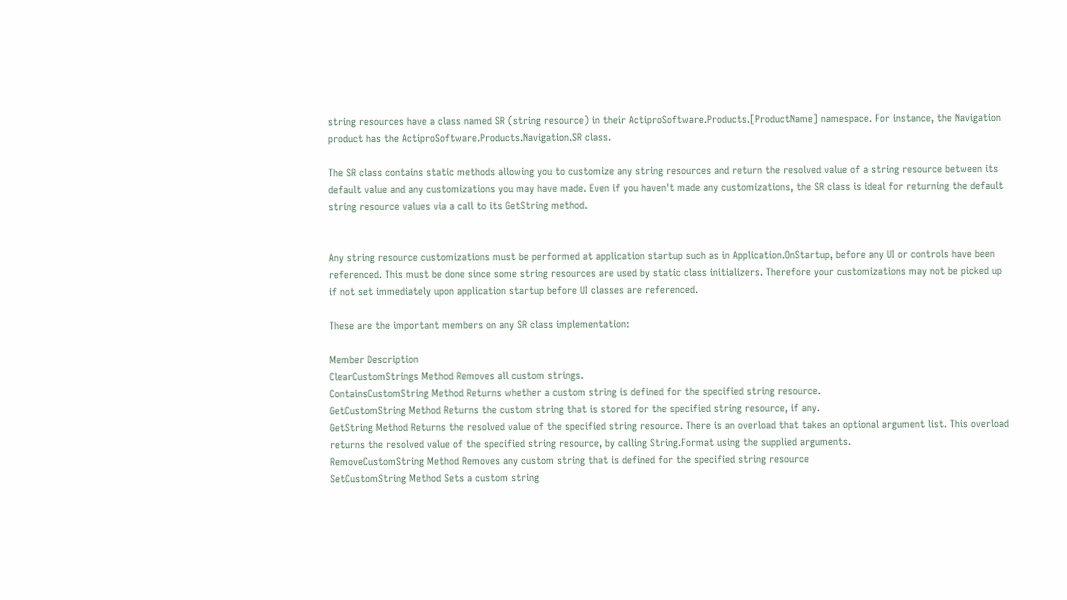string resources have a class named SR (string resource) in their ActiproSoftware.Products.[ProductName] namespace. For instance, the Navigation product has the ActiproSoftware.Products.Navigation.SR class.

The SR class contains static methods allowing you to customize any string resources and return the resolved value of a string resource between its default value and any customizations you may have made. Even if you haven't made any customizations, the SR class is ideal for returning the default string resource values via a call to its GetString method.


Any string resource customizations must be performed at application startup such as in Application.OnStartup, before any UI or controls have been referenced. This must be done since some string resources are used by static class initializers. Therefore your customizations may not be picked up if not set immediately upon application startup before UI classes are referenced.

These are the important members on any SR class implementation:

Member Description
ClearCustomStrings Method Removes all custom strings.
ContainsCustomString Method Returns whether a custom string is defined for the specified string resource.
GetCustomString Method Returns the custom string that is stored for the specified string resource, if any.
GetString Method Returns the resolved value of the specified string resource. There is an overload that takes an optional argument list. This overload returns the resolved value of the specified string resource, by calling String.Format using the supplied arguments.
RemoveCustomString Method Removes any custom string that is defined for the specified string resource
SetCustomString Method Sets a custom string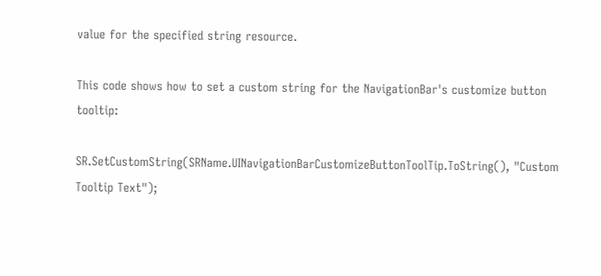value for the specified string resource.

This code shows how to set a custom string for the NavigationBar's customize button tooltip:

SR.SetCustomString(SRName.UINavigationBarCustomizeButtonToolTip.ToString(), "Custom Tooltip Text");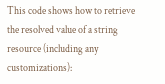This code shows how to retrieve the resolved value of a string resource (including any customizations):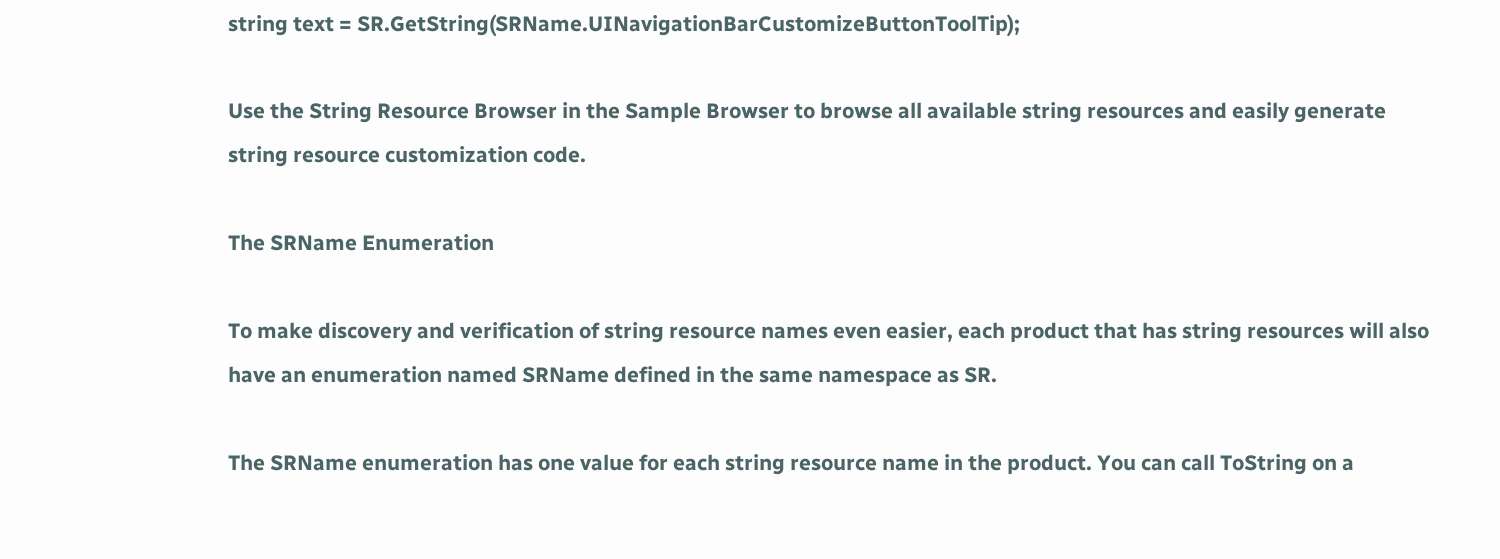string text = SR.GetString(SRName.UINavigationBarCustomizeButtonToolTip);

Use the String Resource Browser in the Sample Browser to browse all available string resources and easily generate string resource customization code.

The SRName Enumeration

To make discovery and verification of string resource names even easier, each product that has string resources will also have an enumeration named SRName defined in the same namespace as SR.

The SRName enumeration has one value for each string resource name in the product. You can call ToString on a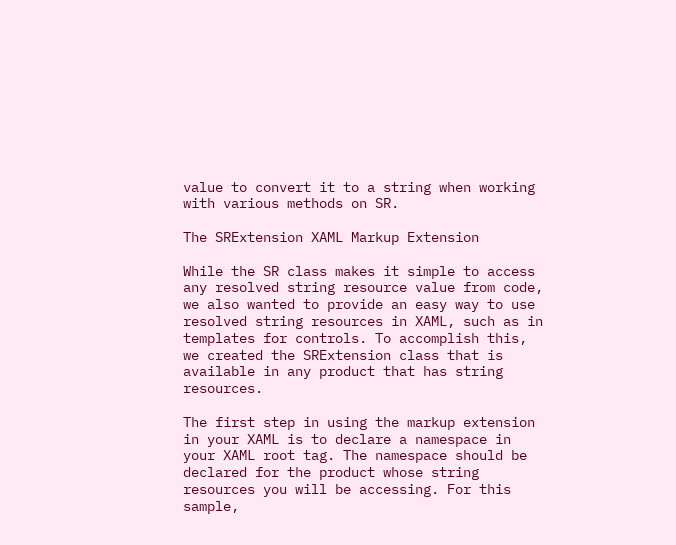value to convert it to a string when working with various methods on SR.

The SRExtension XAML Markup Extension

While the SR class makes it simple to access any resolved string resource value from code, we also wanted to provide an easy way to use resolved string resources in XAML, such as in templates for controls. To accomplish this, we created the SRExtension class that is available in any product that has string resources.

The first step in using the markup extension in your XAML is to declare a namespace in your XAML root tag. The namespace should be declared for the product whose string resources you will be accessing. For this sample,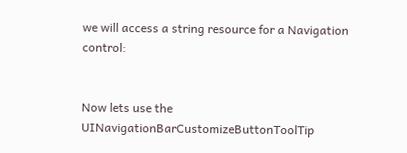we will access a string resource for a Navigation control:


Now lets use the UINavigationBarCustomizeButtonToolTip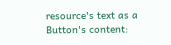resource's text as a Button's content: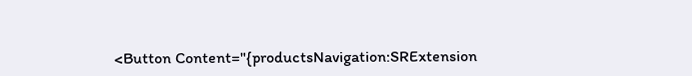<Button Content="{productsNavigation:SRExtension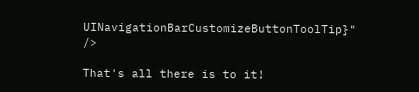UINavigationBarCustomizeButtonToolTip}" />

That's all there is to it!